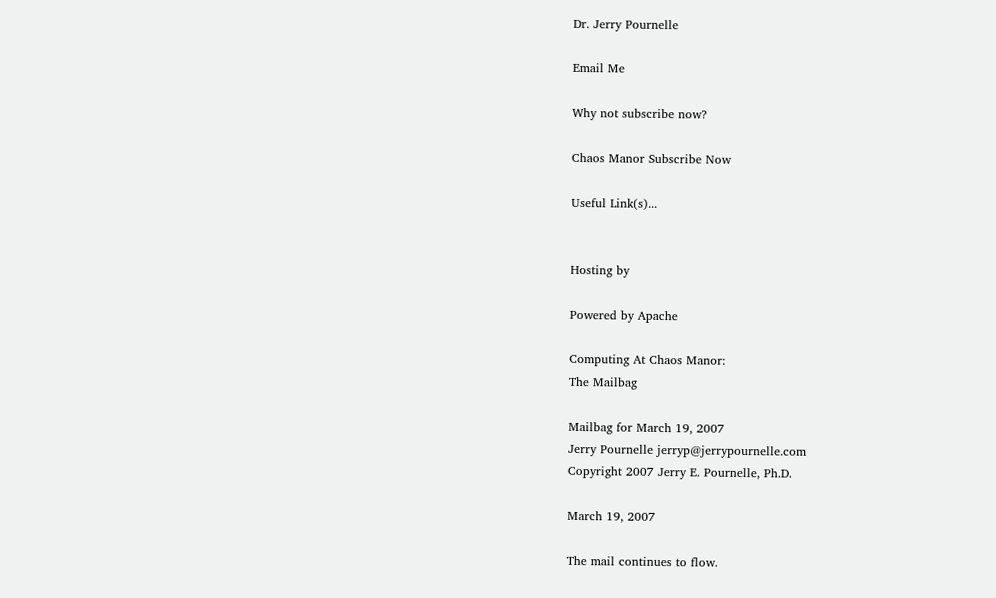Dr. Jerry Pournelle

Email Me

Why not subscribe now?

Chaos Manor Subscribe Now

Useful Link(s)...


Hosting by

Powered by Apache

Computing At Chaos Manor:
The Mailbag

Mailbag for March 19, 2007
Jerry Pournelle jerryp@jerrypournelle.com
Copyright 2007 Jerry E. Pournelle, Ph.D.

March 19, 2007

The mail continues to flow.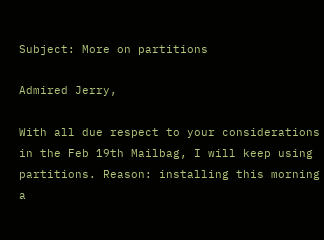Subject: More on partitions

Admired Jerry,

With all due respect to your considerations in the Feb 19th Mailbag, I will keep using partitions. Reason: installing this morning a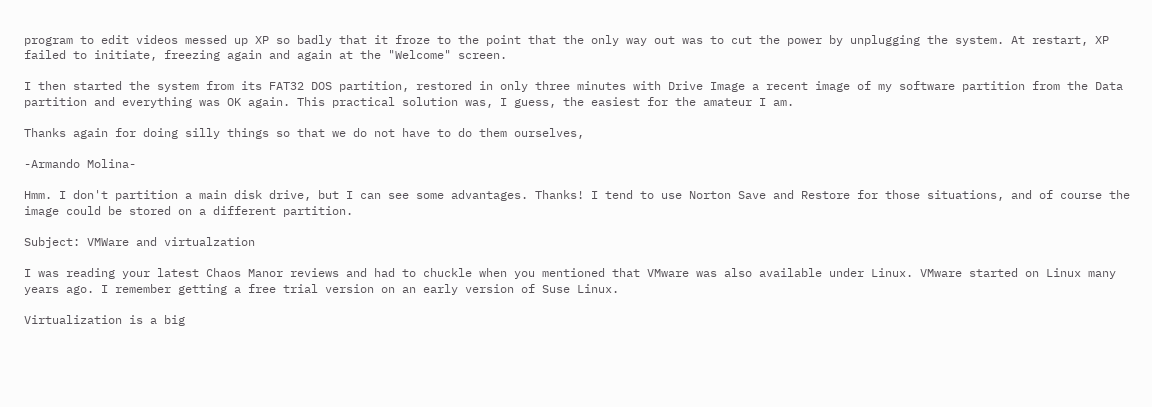program to edit videos messed up XP so badly that it froze to the point that the only way out was to cut the power by unplugging the system. At restart, XP failed to initiate, freezing again and again at the "Welcome" screen.

I then started the system from its FAT32 DOS partition, restored in only three minutes with Drive Image a recent image of my software partition from the Data partition and everything was OK again. This practical solution was, I guess, the easiest for the amateur I am.

Thanks again for doing silly things so that we do not have to do them ourselves,

-Armando Molina-

Hmm. I don't partition a main disk drive, but I can see some advantages. Thanks! I tend to use Norton Save and Restore for those situations, and of course the image could be stored on a different partition.

Subject: VMWare and virtualzation

I was reading your latest Chaos Manor reviews and had to chuckle when you mentioned that VMware was also available under Linux. VMware started on Linux many years ago. I remember getting a free trial version on an early version of Suse Linux.

Virtualization is a big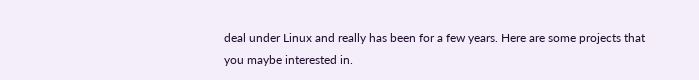deal under Linux and really has been for a few years. Here are some projects that you maybe interested in.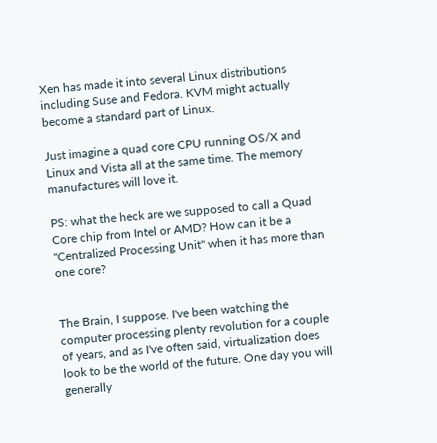Xen has made it into several Linux distributions including Suse and Fedora. KVM might actually become a standard part of Linux.

Just imagine a quad core CPU running OS/X and Linux and Vista all at the same time. The memory manufactures will love it.

PS: what the heck are we supposed to call a Quad Core chip from Intel or AMD? How can it be a "Centralized Processing Unit" when it has more than one core?


The Brain, I suppose. I've been watching the computer processing plenty revolution for a couple of years, and as I've often said, virtualization does look to be the world of the future. One day you will generally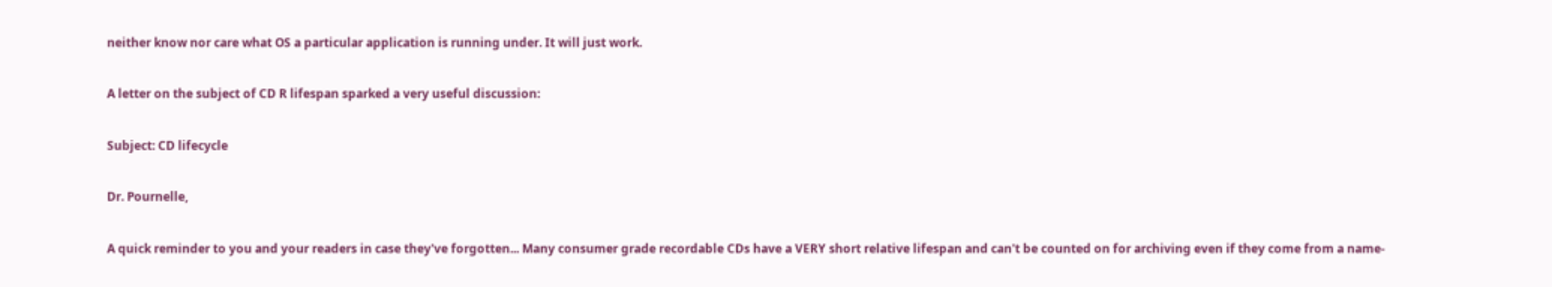neither know nor care what OS a particular application is running under. It will just work.

A letter on the subject of CD R lifespan sparked a very useful discussion:

Subject: CD lifecycle

Dr. Pournelle,

A quick reminder to you and your readers in case they've forgotten... Many consumer grade recordable CDs have a VERY short relative lifespan and can't be counted on for archiving even if they come from a name-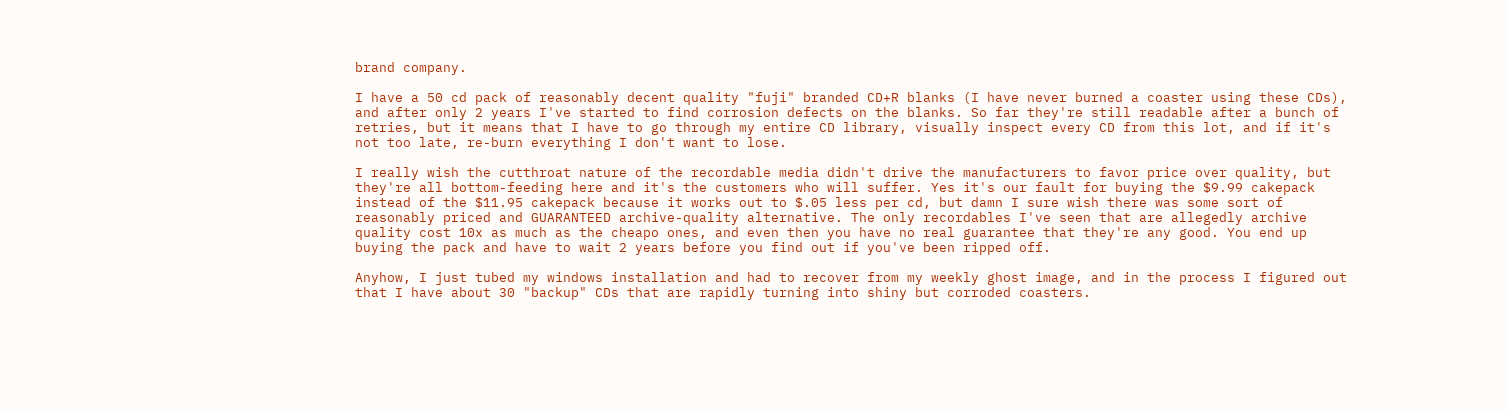brand company.

I have a 50 cd pack of reasonably decent quality "fuji" branded CD+R blanks (I have never burned a coaster using these CDs), and after only 2 years I've started to find corrosion defects on the blanks. So far they're still readable after a bunch of retries, but it means that I have to go through my entire CD library, visually inspect every CD from this lot, and if it's not too late, re-burn everything I don't want to lose.

I really wish the cutthroat nature of the recordable media didn't drive the manufacturers to favor price over quality, but they're all bottom-feeding here and it's the customers who will suffer. Yes it's our fault for buying the $9.99 cakepack instead of the $11.95 cakepack because it works out to $.05 less per cd, but damn I sure wish there was some sort of reasonably priced and GUARANTEED archive-quality alternative. The only recordables I've seen that are allegedly archive quality cost 10x as much as the cheapo ones, and even then you have no real guarantee that they're any good. You end up buying the pack and have to wait 2 years before you find out if you've been ripped off.

Anyhow, I just tubed my windows installation and had to recover from my weekly ghost image, and in the process I figured out that I have about 30 "backup" CDs that are rapidly turning into shiny but corroded coasters.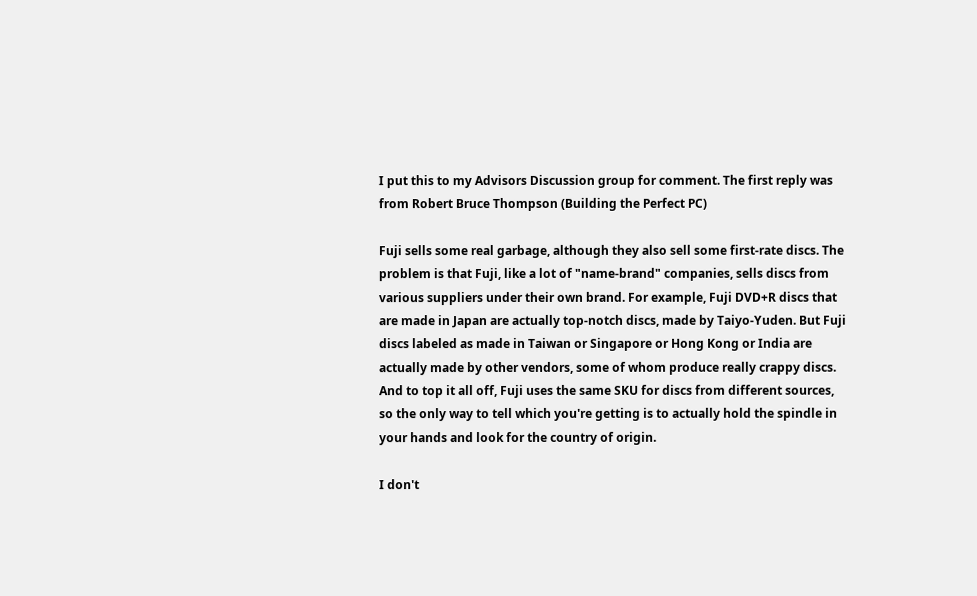I put this to my Advisors Discussion group for comment. The first reply was from Robert Bruce Thompson (Building the Perfect PC)

Fuji sells some real garbage, although they also sell some first-rate discs. The problem is that Fuji, like a lot of "name-brand" companies, sells discs from various suppliers under their own brand. For example, Fuji DVD+R discs that are made in Japan are actually top-notch discs, made by Taiyo-Yuden. But Fuji discs labeled as made in Taiwan or Singapore or Hong Kong or India are actually made by other vendors, some of whom produce really crappy discs. And to top it all off, Fuji uses the same SKU for discs from different sources, so the only way to tell which you're getting is to actually hold the spindle in your hands and look for the country of origin.

I don't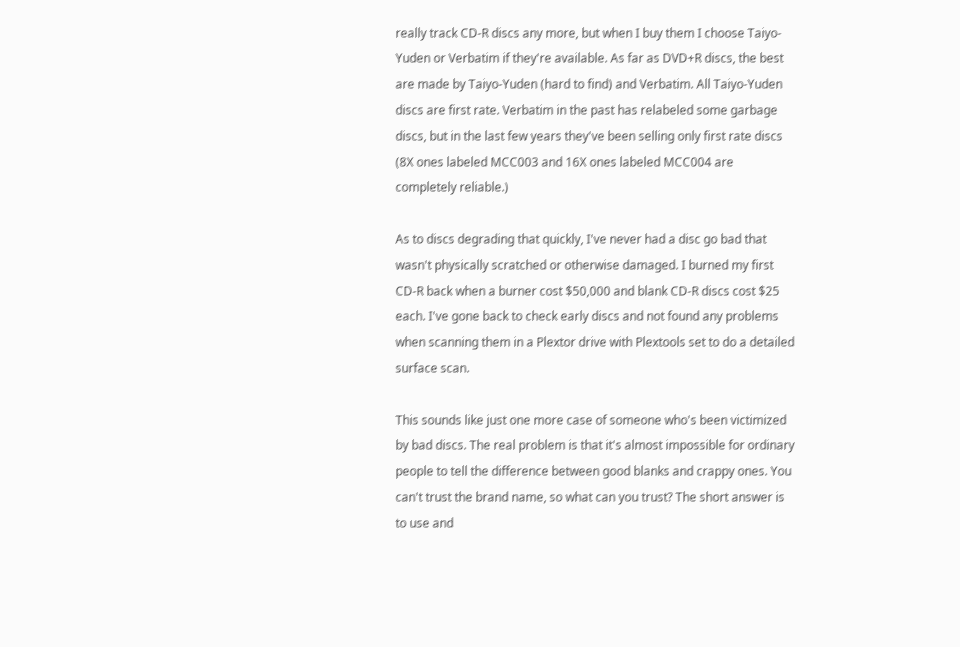really track CD-R discs any more, but when I buy them I choose Taiyo-Yuden or Verbatim if they're available. As far as DVD+R discs, the best are made by Taiyo-Yuden (hard to find) and Verbatim. All Taiyo-Yuden discs are first rate. Verbatim in the past has relabeled some garbage discs, but in the last few years they've been selling only first rate discs (8X ones labeled MCC003 and 16X ones labeled MCC004 are completely reliable.)

As to discs degrading that quickly, I've never had a disc go bad that wasn't physically scratched or otherwise damaged. I burned my first CD-R back when a burner cost $50,000 and blank CD-R discs cost $25 each. I've gone back to check early discs and not found any problems when scanning them in a Plextor drive with Plextools set to do a detailed surface scan.

This sounds like just one more case of someone who's been victimized by bad discs. The real problem is that it's almost impossible for ordinary people to tell the difference between good blanks and crappy ones. You can't trust the brand name, so what can you trust? The short answer is to use and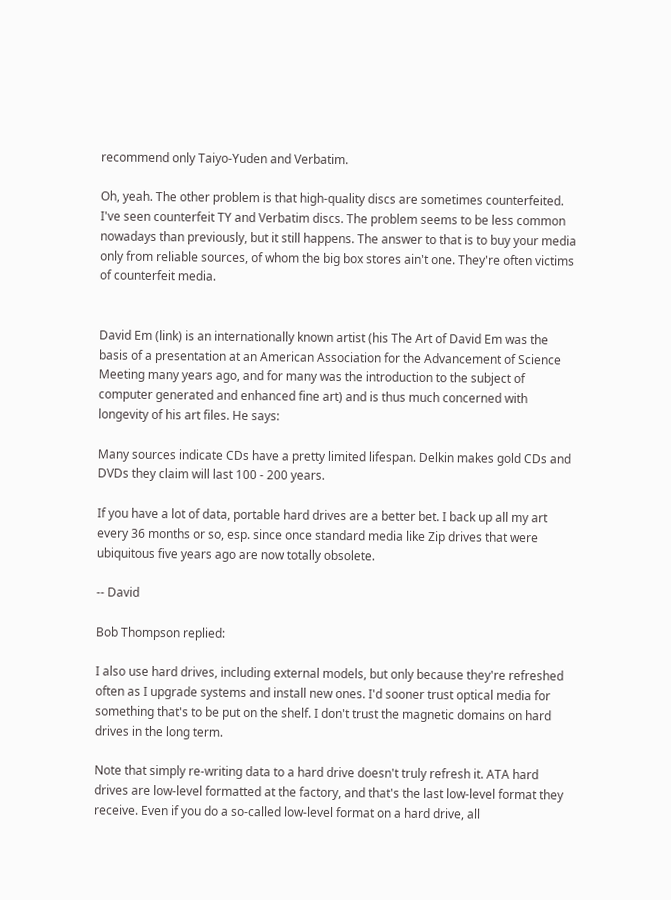recommend only Taiyo-Yuden and Verbatim.

Oh, yeah. The other problem is that high-quality discs are sometimes counterfeited. I've seen counterfeit TY and Verbatim discs. The problem seems to be less common nowadays than previously, but it still happens. The answer to that is to buy your media only from reliable sources, of whom the big box stores ain't one. They're often victims of counterfeit media.


David Em (link) is an internationally known artist (his The Art of David Em was the basis of a presentation at an American Association for the Advancement of Science Meeting many years ago, and for many was the introduction to the subject of computer generated and enhanced fine art) and is thus much concerned with longevity of his art files. He says:

Many sources indicate CDs have a pretty limited lifespan. Delkin makes gold CDs and DVDs they claim will last 100 - 200 years.

If you have a lot of data, portable hard drives are a better bet. I back up all my art every 36 months or so, esp. since once standard media like Zip drives that were ubiquitous five years ago are now totally obsolete.

-- David

Bob Thompson replied:

I also use hard drives, including external models, but only because they're refreshed often as I upgrade systems and install new ones. I'd sooner trust optical media for something that's to be put on the shelf. I don't trust the magnetic domains on hard drives in the long term.

Note that simply re-writing data to a hard drive doesn't truly refresh it. ATA hard drives are low-level formatted at the factory, and that's the last low-level format they receive. Even if you do a so-called low-level format on a hard drive, all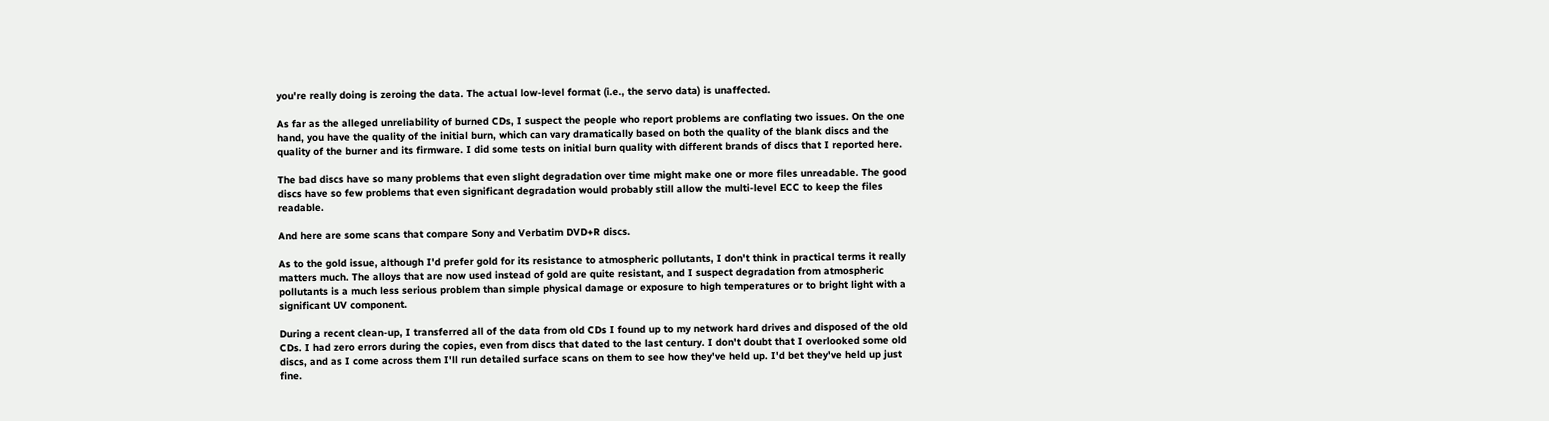you're really doing is zeroing the data. The actual low-level format (i.e., the servo data) is unaffected.

As far as the alleged unreliability of burned CDs, I suspect the people who report problems are conflating two issues. On the one hand, you have the quality of the initial burn, which can vary dramatically based on both the quality of the blank discs and the quality of the burner and its firmware. I did some tests on initial burn quality with different brands of discs that I reported here.

The bad discs have so many problems that even slight degradation over time might make one or more files unreadable. The good discs have so few problems that even significant degradation would probably still allow the multi-level ECC to keep the files readable.

And here are some scans that compare Sony and Verbatim DVD+R discs.

As to the gold issue, although I'd prefer gold for its resistance to atmospheric pollutants, I don't think in practical terms it really matters much. The alloys that are now used instead of gold are quite resistant, and I suspect degradation from atmospheric pollutants is a much less serious problem than simple physical damage or exposure to high temperatures or to bright light with a significant UV component.

During a recent clean-up, I transferred all of the data from old CDs I found up to my network hard drives and disposed of the old CDs. I had zero errors during the copies, even from discs that dated to the last century. I don't doubt that I overlooked some old discs, and as I come across them I'll run detailed surface scans on them to see how they've held up. I'd bet they've held up just fine.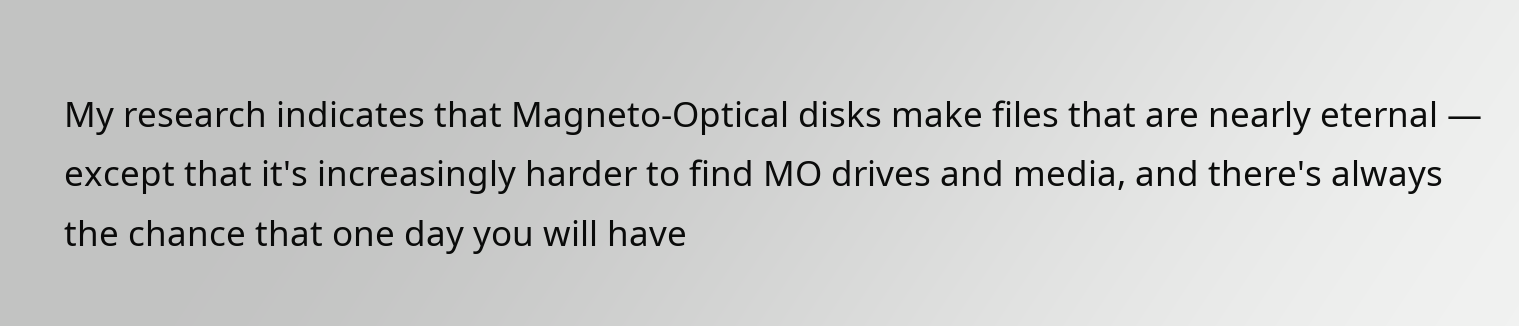My research indicates that Magneto-Optical disks make files that are nearly eternal — except that it's increasingly harder to find MO drives and media, and there's always the chance that one day you will have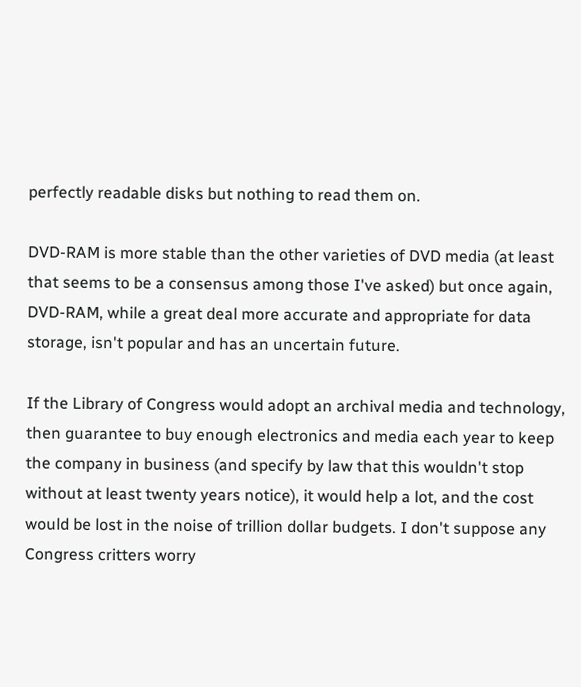perfectly readable disks but nothing to read them on.

DVD-RAM is more stable than the other varieties of DVD media (at least that seems to be a consensus among those I've asked) but once again, DVD-RAM, while a great deal more accurate and appropriate for data storage, isn't popular and has an uncertain future.

If the Library of Congress would adopt an archival media and technology, then guarantee to buy enough electronics and media each year to keep the company in business (and specify by law that this wouldn't stop without at least twenty years notice), it would help a lot, and the cost would be lost in the noise of trillion dollar budgets. I don't suppose any Congress critters worry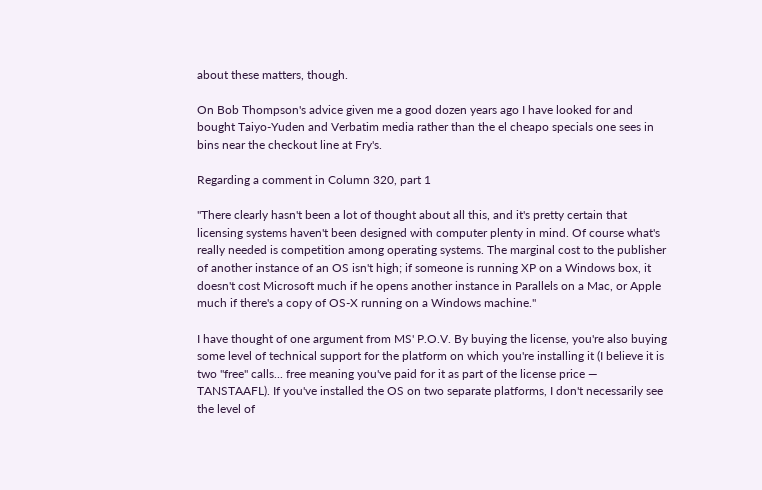about these matters, though.

On Bob Thompson's advice given me a good dozen years ago I have looked for and bought Taiyo-Yuden and Verbatim media rather than the el cheapo specials one sees in bins near the checkout line at Fry's.

Regarding a comment in Column 320, part 1

"There clearly hasn't been a lot of thought about all this, and it's pretty certain that licensing systems haven't been designed with computer plenty in mind. Of course what's really needed is competition among operating systems. The marginal cost to the publisher of another instance of an OS isn't high; if someone is running XP on a Windows box, it doesn't cost Microsoft much if he opens another instance in Parallels on a Mac, or Apple much if there's a copy of OS-X running on a Windows machine."

I have thought of one argument from MS' P.O.V. By buying the license, you're also buying some level of technical support for the platform on which you're installing it (I believe it is two "free" calls... free meaning you've paid for it as part of the license price — TANSTAAFL). If you've installed the OS on two separate platforms, I don't necessarily see the level of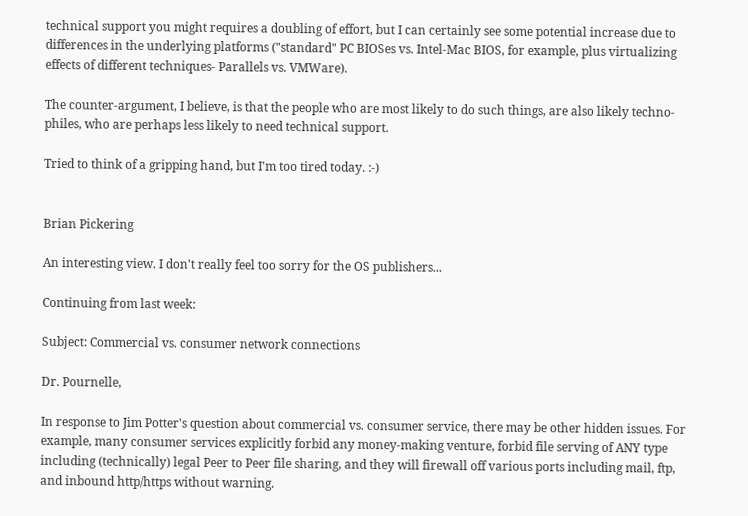technical support you might requires a doubling of effort, but I can certainly see some potential increase due to differences in the underlying platforms ("standard" PC BIOSes vs. Intel-Mac BIOS, for example, plus virtualizing effects of different techniques- Parallels vs. VMWare).

The counter-argument, I believe, is that the people who are most likely to do such things, are also likely techno-philes, who are perhaps less likely to need technical support.

Tried to think of a gripping hand, but I'm too tired today. :-)


Brian Pickering

An interesting view. I don't really feel too sorry for the OS publishers...

Continuing from last week:

Subject: Commercial vs. consumer network connections

Dr. Pournelle,

In response to Jim Potter's question about commercial vs. consumer service, there may be other hidden issues. For example, many consumer services explicitly forbid any money-making venture, forbid file serving of ANY type including (technically) legal Peer to Peer file sharing, and they will firewall off various ports including mail, ftp, and inbound http/https without warning.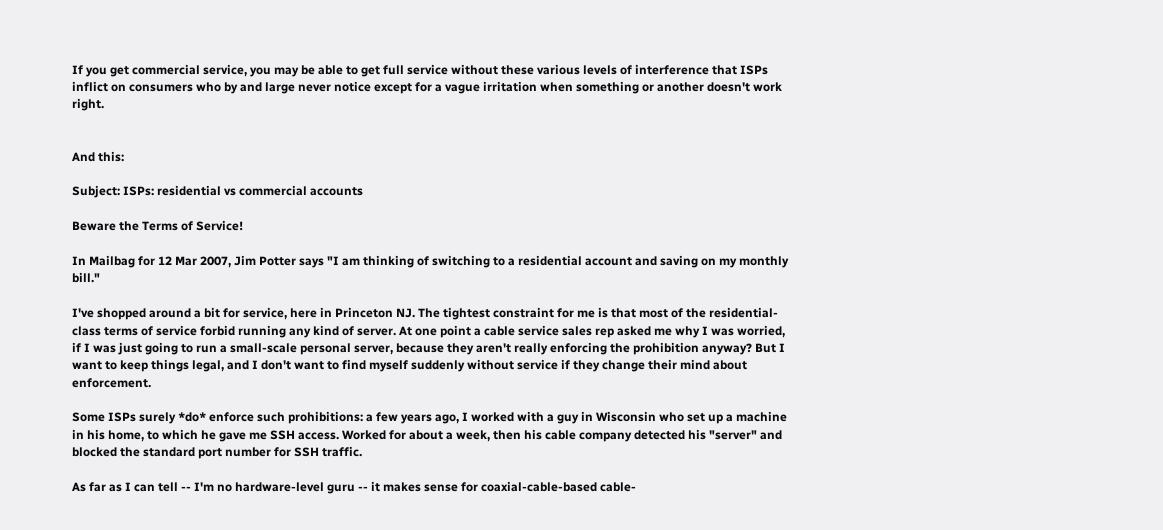If you get commercial service, you may be able to get full service without these various levels of interference that ISPs inflict on consumers who by and large never notice except for a vague irritation when something or another doesn't work right.


And this:

Subject: ISPs: residential vs commercial accounts

Beware the Terms of Service!

In Mailbag for 12 Mar 2007, Jim Potter says "I am thinking of switching to a residential account and saving on my monthly bill."

I've shopped around a bit for service, here in Princeton NJ. The tightest constraint for me is that most of the residential-class terms of service forbid running any kind of server. At one point a cable service sales rep asked me why I was worried, if I was just going to run a small-scale personal server, because they aren't really enforcing the prohibition anyway? But I want to keep things legal, and I don't want to find myself suddenly without service if they change their mind about enforcement.

Some ISPs surely *do* enforce such prohibitions: a few years ago, I worked with a guy in Wisconsin who set up a machine in his home, to which he gave me SSH access. Worked for about a week, then his cable company detected his "server" and blocked the standard port number for SSH traffic.

As far as I can tell -- I'm no hardware-level guru -- it makes sense for coaxial-cable-based cable-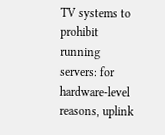TV systems to prohibit running servers: for hardware-level reasons, uplink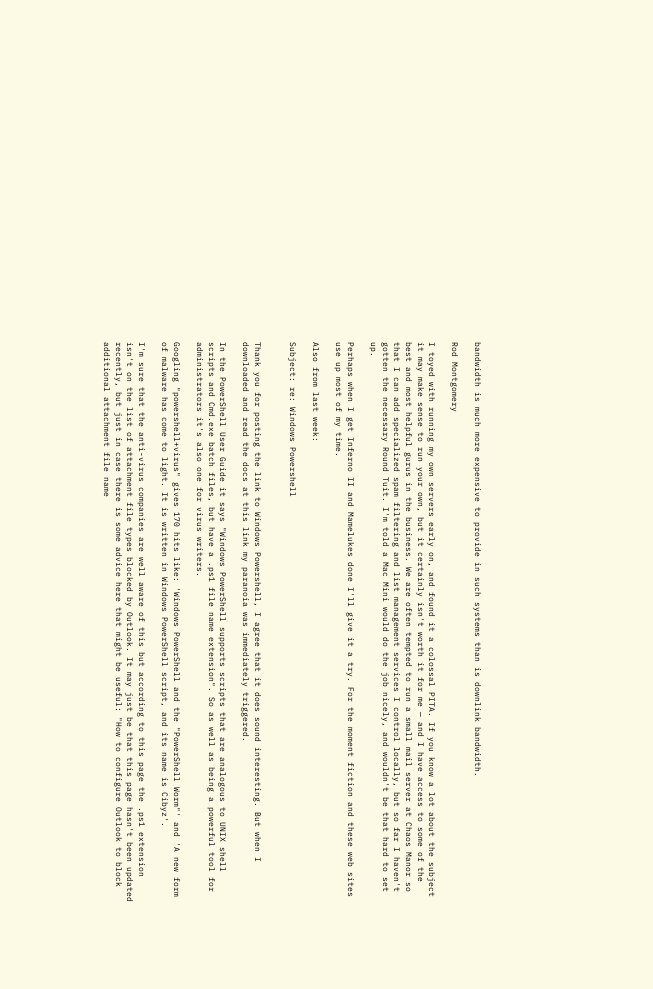bandwidth is much more expensive to provide in such systems than is downlink bandwidth.

Rod Montgomery

I toyed with running my own servers early on, and found it a colossal PITA. If you know a lot about the subject it may make sense to run your own, but it certainly isn't worth it for me — and I have access to some of the best and most helpful gurus in the business. We are often tempted to run a small mail server at Chaos Manor so that I can add specialized spam filtering and list management services I control locally, but so far I haven't gotten the necessary Round Tuit. I'm told a Mac Mini would do the job nicely, and wouldn't be that hard to set up.

Perhaps when I get Inferno II and Mamelukes done I'll give it a try. For the moment fiction and these web sites use up most of my time.

Also from last week:

Subject: re: Windows Powershell


Thank you for posting the link to Windows Powershell, I agree that it does sound interesting. But when I downloaded and read the docs at this link my paranoia was immediately triggered.

In the PowerShell User Guide it says "Windows PowerShell supports scripts that are analogous to UNIX shell scripts and Cmd.exe batch files, but have a .ps1 file name extension". So as well as being a powerful tool for administrators it's also one for virus writers.

Googling "powershell+virus" gives 170 hits like: 'Windows PowerShell and the "PowerShell Worm"' and 'A new form of malware has come to light. It is written in Windows PowerShell script, and its name is Cibyz'.

I'm sure that the anti-virus companies are well aware of this but according to this page the .ps1 extension isn't on the list of attachment file types blocked by Outlook. It may just be that this page hasn't been updated recently, but just in case there is some advice here that might be useful: "How to configure Outlook to block additional attachment file name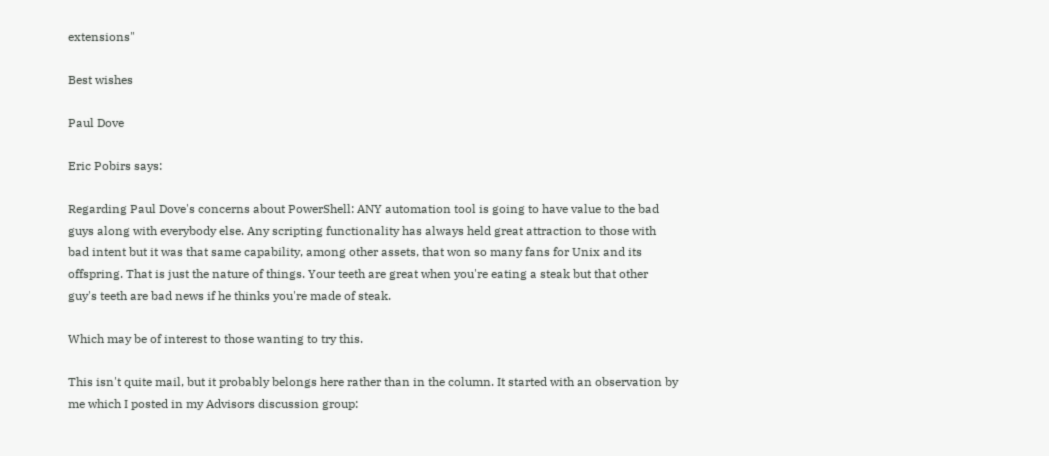extensions"

Best wishes

Paul Dove

Eric Pobirs says:

Regarding Paul Dove's concerns about PowerShell: ANY automation tool is going to have value to the bad guys along with everybody else. Any scripting functionality has always held great attraction to those with bad intent but it was that same capability, among other assets, that won so many fans for Unix and its offspring. That is just the nature of things. Your teeth are great when you're eating a steak but that other guy's teeth are bad news if he thinks you're made of steak.

Which may be of interest to those wanting to try this.

This isn't quite mail, but it probably belongs here rather than in the column. It started with an observation by me which I posted in my Advisors discussion group: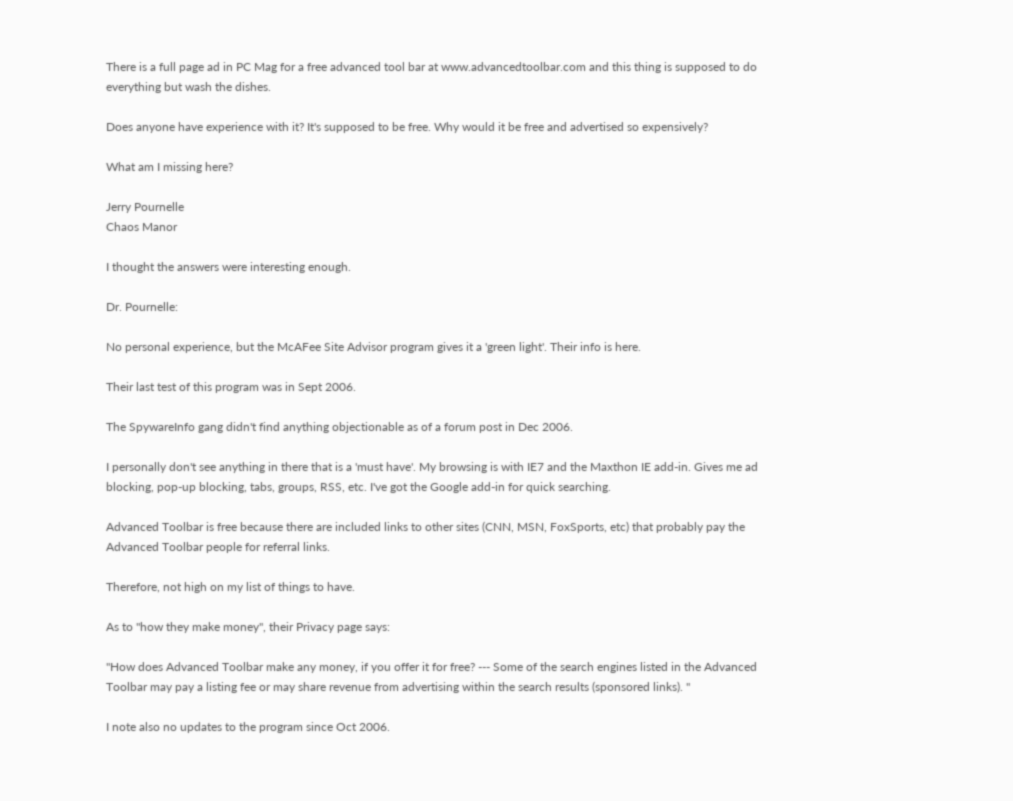There is a full page ad in PC Mag for a free advanced tool bar at www.advancedtoolbar.com and this thing is supposed to do everything but wash the dishes.

Does anyone have experience with it? It's supposed to be free. Why would it be free and advertised so expensively?

What am I missing here?

Jerry Pournelle
Chaos Manor

I thought the answers were interesting enough.

Dr. Pournelle:

No personal experience, but the McAFee Site Advisor program gives it a 'green light'. Their info is here.

Their last test of this program was in Sept 2006.

The SpywareInfo gang didn't find anything objectionable as of a forum post in Dec 2006.

I personally don't see anything in there that is a 'must have'. My browsing is with IE7 and the Maxthon IE add-in. Gives me ad blocking, pop-up blocking, tabs, groups, RSS, etc. I've got the Google add-in for quick searching.

Advanced Toolbar is free because there are included links to other sites (CNN, MSN, FoxSports, etc) that probably pay the Advanced Toolbar people for referral links.

Therefore, not high on my list of things to have.

As to "how they make money", their Privacy page says:

"How does Advanced Toolbar make any money, if you offer it for free? --- Some of the search engines listed in the Advanced Toolbar may pay a listing fee or may share revenue from advertising within the search results (sponsored links). "

I note also no updates to the program since Oct 2006.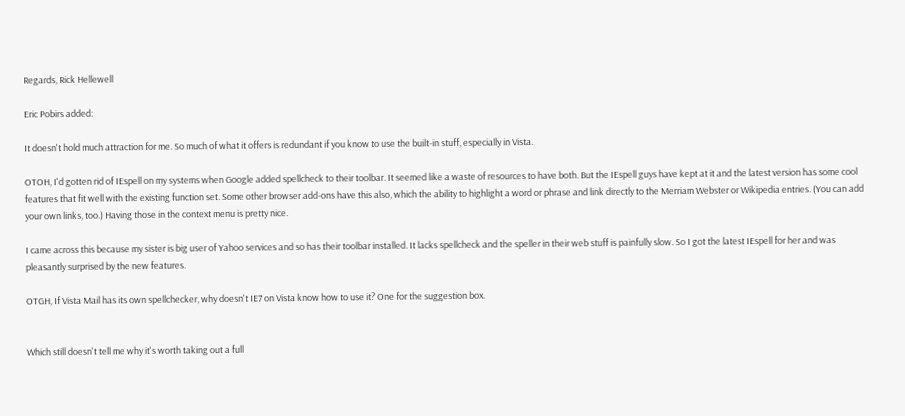Regards, Rick Hellewell

Eric Pobirs added:

It doesn't hold much attraction for me. So much of what it offers is redundant if you know to use the built-in stuff, especially in Vista.

OTOH, I'd gotten rid of IEspell on my systems when Google added spellcheck to their toolbar. It seemed like a waste of resources to have both. But the IEspell guys have kept at it and the latest version has some cool features that fit well with the existing function set. Some other browser add-ons have this also, which the ability to highlight a word or phrase and link directly to the Merriam Webster or Wikipedia entries. (You can add your own links, too.) Having those in the context menu is pretty nice.

I came across this because my sister is big user of Yahoo services and so has their toolbar installed. It lacks spellcheck and the speller in their web stuff is painfully slow. So I got the latest IEspell for her and was pleasantly surprised by the new features.

OTGH, If Vista Mail has its own spellchecker, why doesn't IE7 on Vista know how to use it? One for the suggestion box.


Which still doesn't tell me why it's worth taking out a full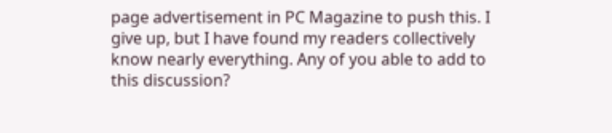page advertisement in PC Magazine to push this. I give up, but I have found my readers collectively know nearly everything. Any of you able to add to this discussion?